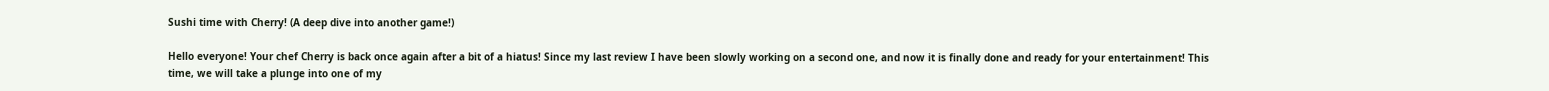Sushi time with Cherry! (A deep dive into another game!)

Hello everyone! Your chef Cherry is back once again after a bit of a hiatus! Since my last review I have been slowly working on a second one, and now it is finally done and ready for your entertainment! This time, we will take a plunge into one of my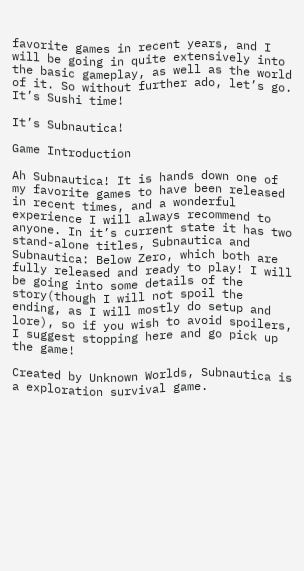favorite games in recent years, and I will be going in quite extensively into the basic gameplay, as well as the world of it. So without further ado, let’s go. It’s Sushi time!

It’s Subnautica!

Game Introduction

Ah Subnautica! It is hands down one of my favorite games to have been released in recent times, and a wonderful experience I will always recommend to anyone. In it’s current state it has two stand-alone titles, Subnautica and Subnautica: Below Zero, which both are fully released and ready to play! I will be going into some details of the story(though I will not spoil the ending, as I will mostly do setup and lore), so if you wish to avoid spoilers, I suggest stopping here and go pick up the game!

Created by Unknown Worlds, Subnautica is a exploration survival game.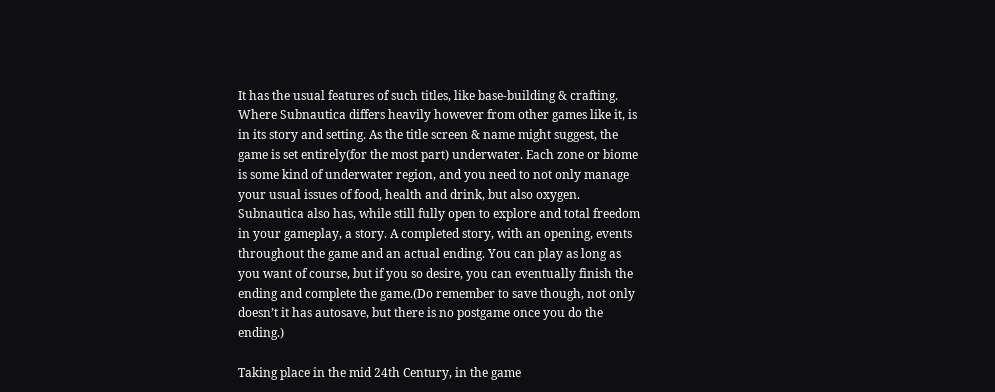It has the usual features of such titles, like base-building & crafting. Where Subnautica differs heavily however from other games like it, is in its story and setting. As the title screen & name might suggest, the game is set entirely(for the most part) underwater. Each zone or biome is some kind of underwater region, and you need to not only manage your usual issues of food, health and drink, but also oxygen. Subnautica also has, while still fully open to explore and total freedom in your gameplay, a story. A completed story, with an opening, events throughout the game and an actual ending. You can play as long as you want of course, but if you so desire, you can eventually finish the ending and complete the game.(Do remember to save though, not only doesn’t it has autosave, but there is no postgame once you do the ending.)

Taking place in the mid 24th Century, in the game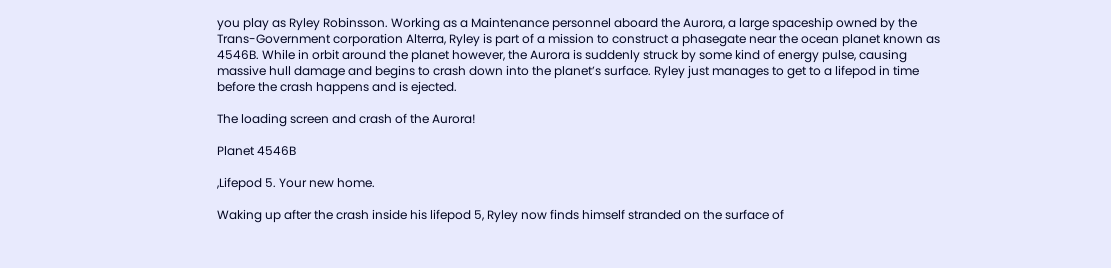you play as Ryley Robinsson. Working as a Maintenance personnel aboard the Aurora, a large spaceship owned by the Trans-Government corporation Alterra, Ryley is part of a mission to construct a phasegate near the ocean planet known as 4546B. While in orbit around the planet however, the Aurora is suddenly struck by some kind of energy pulse, causing massive hull damage and begins to crash down into the planet’s surface. Ryley just manages to get to a lifepod in time before the crash happens and is ejected.

The loading screen and crash of the Aurora!

Planet 4546B

,Lifepod 5. Your new home.

Waking up after the crash inside his lifepod 5, Ryley now finds himself stranded on the surface of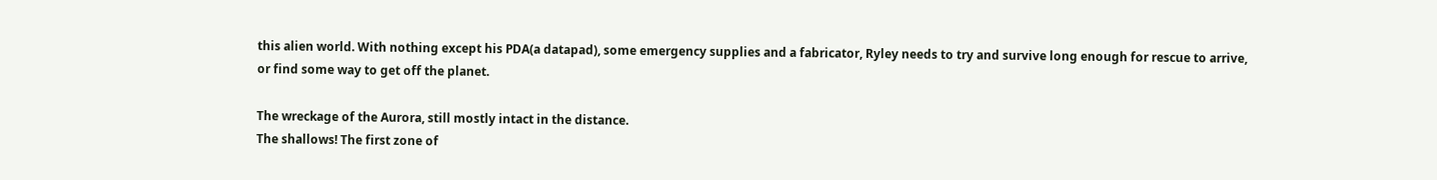this alien world. With nothing except his PDA(a datapad), some emergency supplies and a fabricator, Ryley needs to try and survive long enough for rescue to arrive, or find some way to get off the planet.

The wreckage of the Aurora, still mostly intact in the distance.
The shallows! The first zone of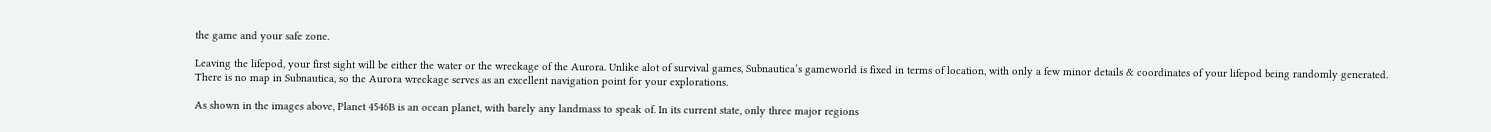the game and your safe zone.

Leaving the lifepod, your first sight will be either the water or the wreckage of the Aurora. Unlike alot of survival games, Subnautica’s gameworld is fixed in terms of location, with only a few minor details & coordinates of your lifepod being randomly generated. There is no map in Subnautica, so the Aurora wreckage serves as an excellent navigation point for your explorations.

As shown in the images above, Planet 4546B is an ocean planet, with barely any landmass to speak of. In its current state, only three major regions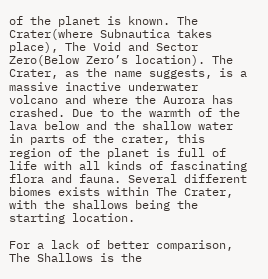of the planet is known. The Crater(where Subnautica takes place), The Void and Sector Zero(Below Zero’s location). The Crater, as the name suggests, is a massive inactive underwater volcano and where the Aurora has crashed. Due to the warmth of the lava below and the shallow water in parts of the crater, this region of the planet is full of life with all kinds of fascinating flora and fauna. Several different biomes exists within The Crater, with the shallows being the starting location.

For a lack of better comparison, The Shallows is the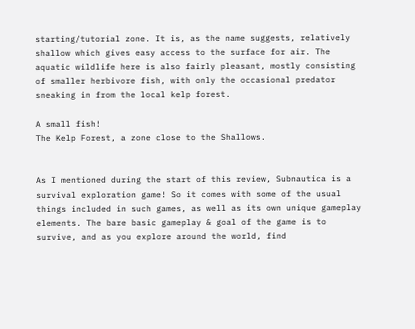starting/tutorial zone. It is, as the name suggests, relatively shallow which gives easy access to the surface for air. The aquatic wildlife here is also fairly pleasant, mostly consisting of smaller herbivore fish, with only the occasional predator sneaking in from the local kelp forest.

A small fish!
The Kelp Forest, a zone close to the Shallows.


As I mentioned during the start of this review, Subnautica is a survival exploration game! So it comes with some of the usual things included in such games, as well as its own unique gameplay elements. The bare basic gameplay & goal of the game is to survive, and as you explore around the world, find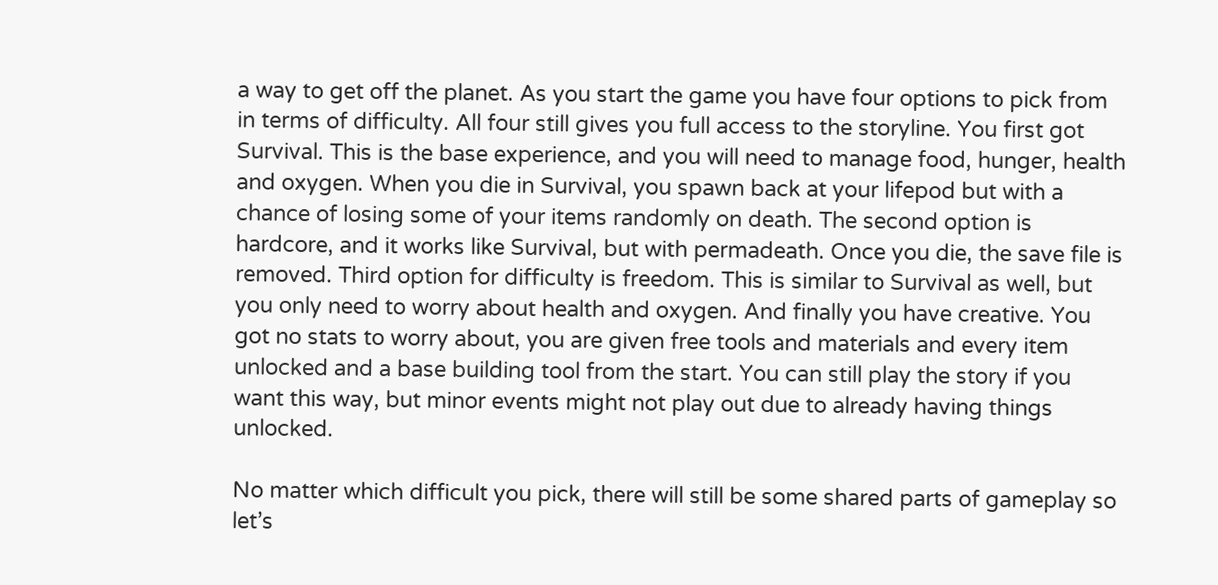a way to get off the planet. As you start the game you have four options to pick from in terms of difficulty. All four still gives you full access to the storyline. You first got Survival. This is the base experience, and you will need to manage food, hunger, health and oxygen. When you die in Survival, you spawn back at your lifepod but with a chance of losing some of your items randomly on death. The second option is hardcore, and it works like Survival, but with permadeath. Once you die, the save file is removed. Third option for difficulty is freedom. This is similar to Survival as well, but you only need to worry about health and oxygen. And finally you have creative. You got no stats to worry about, you are given free tools and materials and every item unlocked and a base building tool from the start. You can still play the story if you want this way, but minor events might not play out due to already having things unlocked.

No matter which difficult you pick, there will still be some shared parts of gameplay so let’s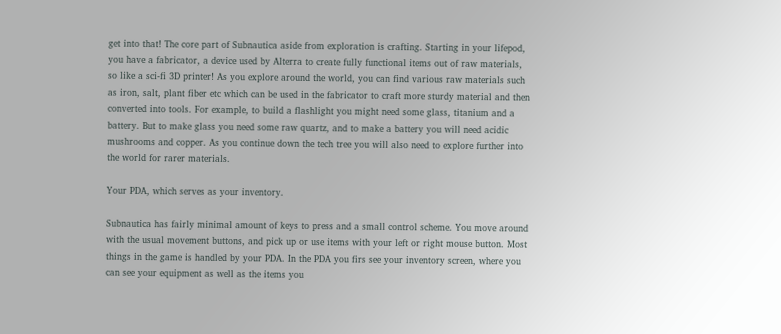get into that! The core part of Subnautica aside from exploration is crafting. Starting in your lifepod, you have a fabricator, a device used by Alterra to create fully functional items out of raw materials, so like a sci-fi 3D printer! As you explore around the world, you can find various raw materials such as iron, salt, plant fiber etc which can be used in the fabricator to craft more sturdy material and then converted into tools. For example, to build a flashlight you might need some glass, titanium and a battery. But to make glass you need some raw quartz, and to make a battery you will need acidic mushrooms and copper. As you continue down the tech tree you will also need to explore further into the world for rarer materials.

Your PDA, which serves as your inventory.

Subnautica has fairly minimal amount of keys to press and a small control scheme. You move around with the usual movement buttons, and pick up or use items with your left or right mouse button. Most things in the game is handled by your PDA. In the PDA you firs see your inventory screen, where you can see your equipment as well as the items you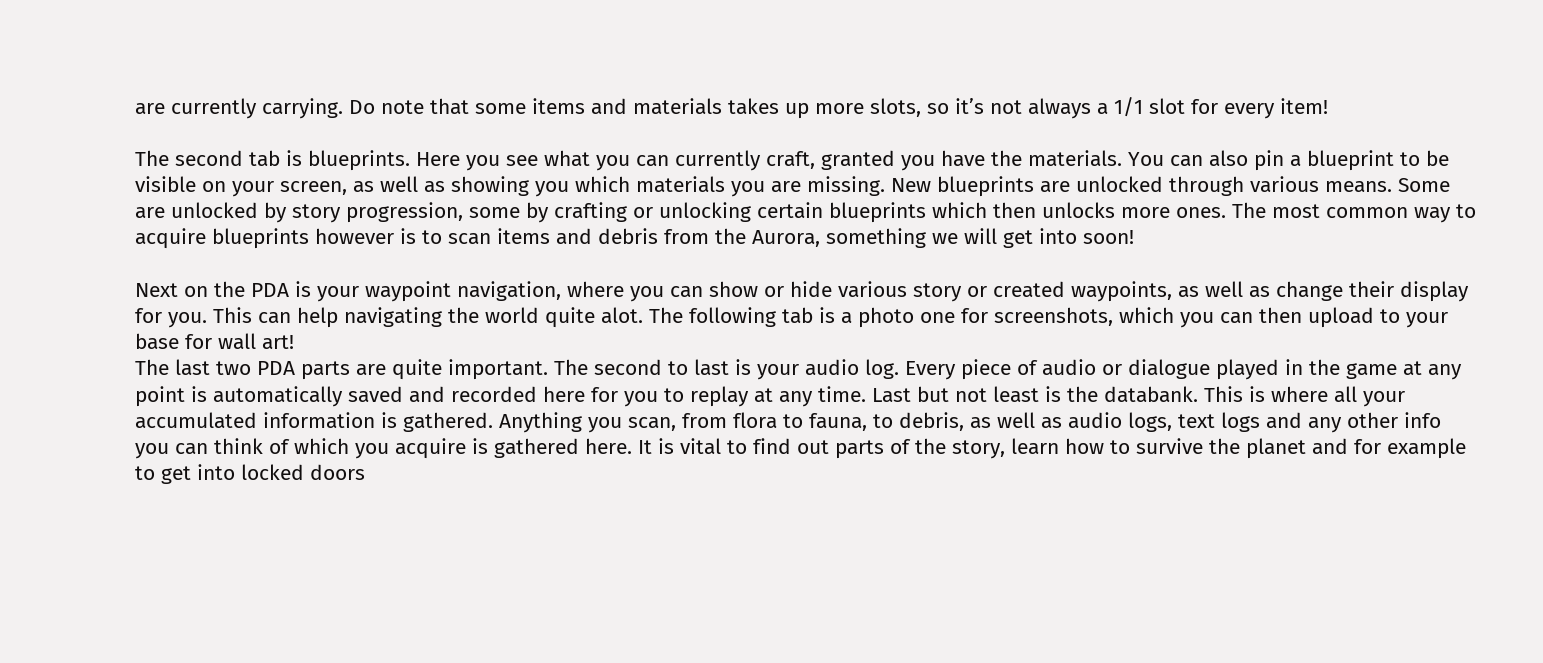are currently carrying. Do note that some items and materials takes up more slots, so it’s not always a 1/1 slot for every item!

The second tab is blueprints. Here you see what you can currently craft, granted you have the materials. You can also pin a blueprint to be visible on your screen, as well as showing you which materials you are missing. New blueprints are unlocked through various means. Some are unlocked by story progression, some by crafting or unlocking certain blueprints which then unlocks more ones. The most common way to acquire blueprints however is to scan items and debris from the Aurora, something we will get into soon!

Next on the PDA is your waypoint navigation, where you can show or hide various story or created waypoints, as well as change their display for you. This can help navigating the world quite alot. The following tab is a photo one for screenshots, which you can then upload to your base for wall art!
The last two PDA parts are quite important. The second to last is your audio log. Every piece of audio or dialogue played in the game at any point is automatically saved and recorded here for you to replay at any time. Last but not least is the databank. This is where all your accumulated information is gathered. Anything you scan, from flora to fauna, to debris, as well as audio logs, text logs and any other info you can think of which you acquire is gathered here. It is vital to find out parts of the story, learn how to survive the planet and for example to get into locked doors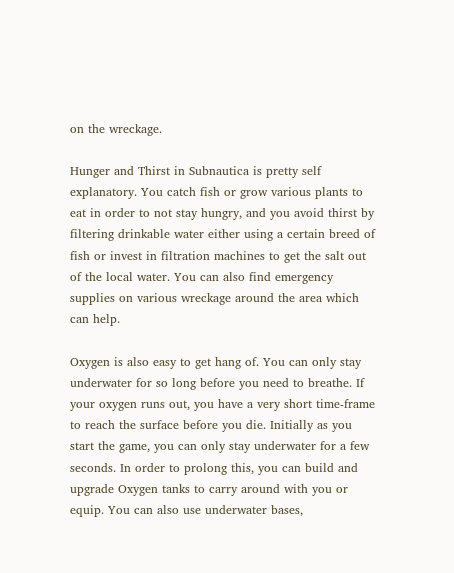on the wreckage.

Hunger and Thirst in Subnautica is pretty self explanatory. You catch fish or grow various plants to eat in order to not stay hungry, and you avoid thirst by filtering drinkable water either using a certain breed of fish or invest in filtration machines to get the salt out of the local water. You can also find emergency supplies on various wreckage around the area which can help.

Oxygen is also easy to get hang of. You can only stay underwater for so long before you need to breathe. If your oxygen runs out, you have a very short time-frame to reach the surface before you die. Initially as you start the game, you can only stay underwater for a few seconds. In order to prolong this, you can build and upgrade Oxygen tanks to carry around with you or equip. You can also use underwater bases,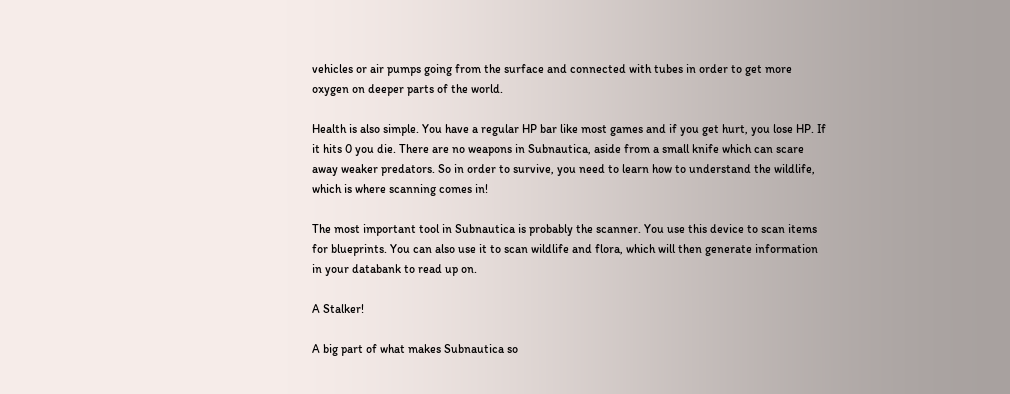vehicles or air pumps going from the surface and connected with tubes in order to get more oxygen on deeper parts of the world.

Health is also simple. You have a regular HP bar like most games and if you get hurt, you lose HP. If it hits 0 you die. There are no weapons in Subnautica, aside from a small knife which can scare away weaker predators. So in order to survive, you need to learn how to understand the wildlife, which is where scanning comes in!

The most important tool in Subnautica is probably the scanner. You use this device to scan items for blueprints. You can also use it to scan wildlife and flora, which will then generate information in your databank to read up on.

A Stalker!

A big part of what makes Subnautica so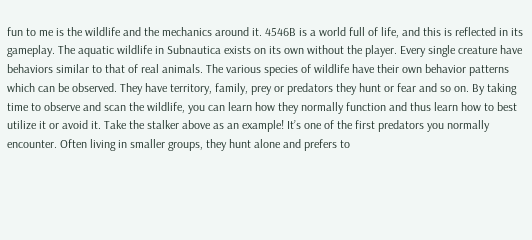fun to me is the wildlife and the mechanics around it. 4546B is a world full of life, and this is reflected in its gameplay. The aquatic wildlife in Subnautica exists on its own without the player. Every single creature have behaviors similar to that of real animals. The various species of wildlife have their own behavior patterns which can be observed. They have territory, family, prey or predators they hunt or fear and so on. By taking time to observe and scan the wildlife, you can learn how they normally function and thus learn how to best utilize it or avoid it. Take the stalker above as an example! It’s one of the first predators you normally encounter. Often living in smaller groups, they hunt alone and prefers to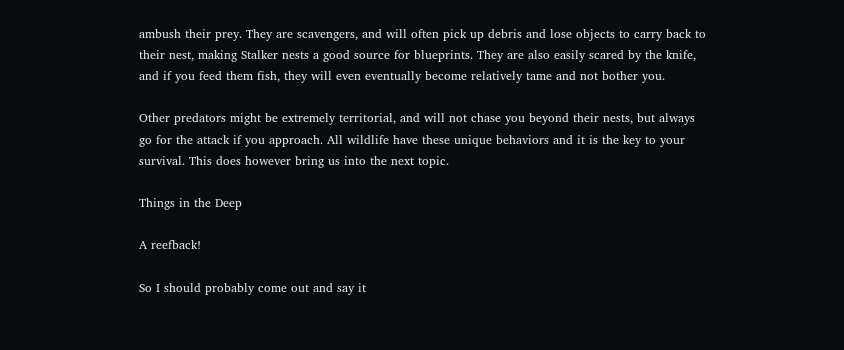ambush their prey. They are scavengers, and will often pick up debris and lose objects to carry back to their nest, making Stalker nests a good source for blueprints. They are also easily scared by the knife, and if you feed them fish, they will even eventually become relatively tame and not bother you.

Other predators might be extremely territorial, and will not chase you beyond their nests, but always go for the attack if you approach. All wildlife have these unique behaviors and it is the key to your survival. This does however bring us into the next topic.

Things in the Deep

A reefback!

So I should probably come out and say it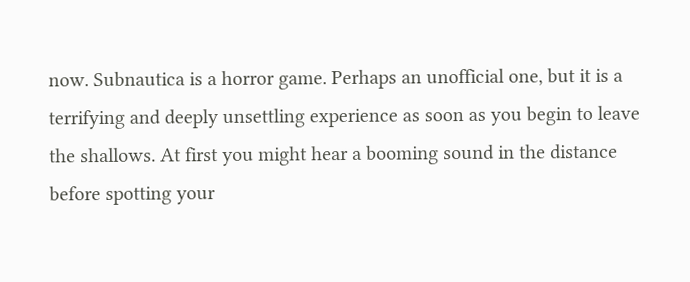now. Subnautica is a horror game. Perhaps an unofficial one, but it is a terrifying and deeply unsettling experience as soon as you begin to leave the shallows. At first you might hear a booming sound in the distance before spotting your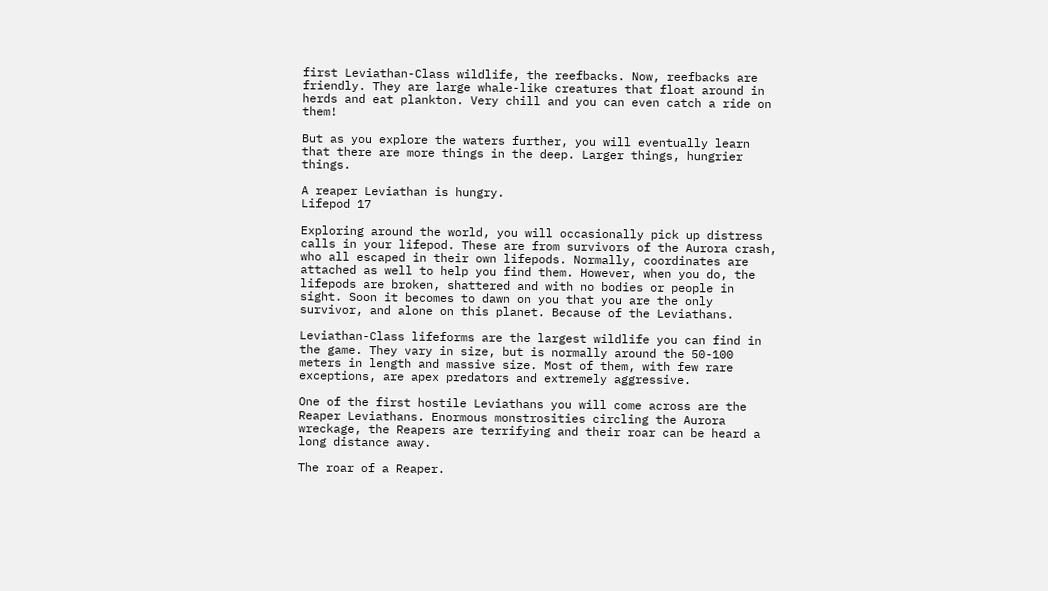first Leviathan-Class wildlife, the reefbacks. Now, reefbacks are friendly. They are large whale-like creatures that float around in herds and eat plankton. Very chill and you can even catch a ride on them!

But as you explore the waters further, you will eventually learn that there are more things in the deep. Larger things, hungrier things.

A reaper Leviathan is hungry.
Lifepod 17

Exploring around the world, you will occasionally pick up distress calls in your lifepod. These are from survivors of the Aurora crash, who all escaped in their own lifepods. Normally, coordinates are attached as well to help you find them. However, when you do, the lifepods are broken, shattered and with no bodies or people in sight. Soon it becomes to dawn on you that you are the only survivor, and alone on this planet. Because of the Leviathans.

Leviathan-Class lifeforms are the largest wildlife you can find in the game. They vary in size, but is normally around the 50-100 meters in length and massive size. Most of them, with few rare exceptions, are apex predators and extremely aggressive.

One of the first hostile Leviathans you will come across are the Reaper Leviathans. Enormous monstrosities circling the Aurora wreckage, the Reapers are terrifying and their roar can be heard a long distance away.

The roar of a Reaper.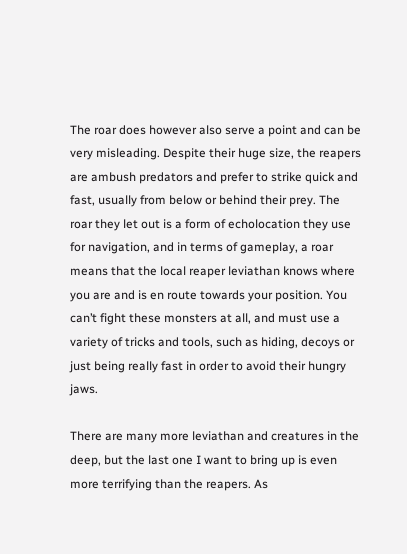The roar does however also serve a point and can be very misleading. Despite their huge size, the reapers are ambush predators and prefer to strike quick and fast, usually from below or behind their prey. The roar they let out is a form of echolocation they use for navigation, and in terms of gameplay, a roar means that the local reaper leviathan knows where you are and is en route towards your position. You can’t fight these monsters at all, and must use a variety of tricks and tools, such as hiding, decoys or just being really fast in order to avoid their hungry jaws.

There are many more leviathan and creatures in the deep, but the last one I want to bring up is even more terrifying than the reapers. As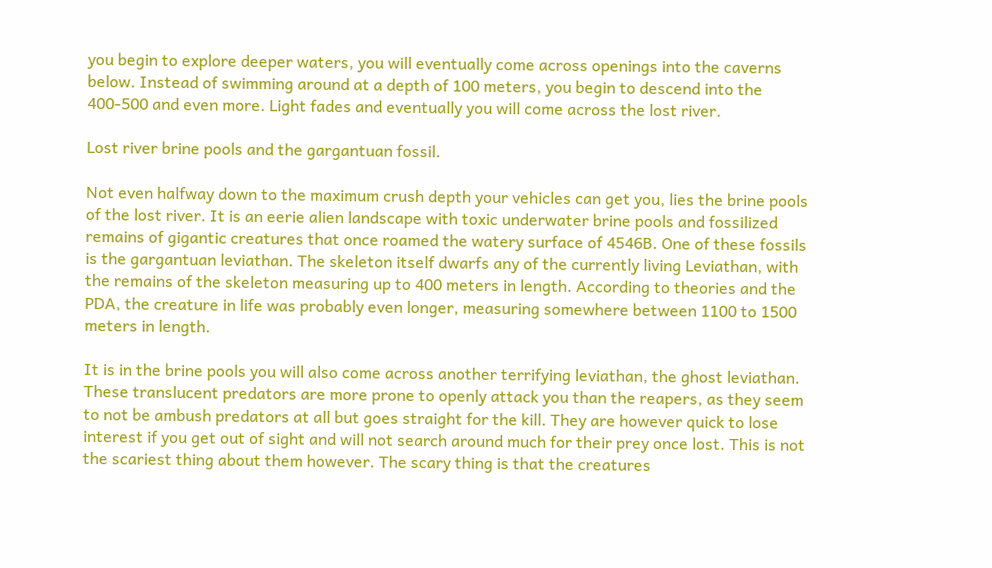you begin to explore deeper waters, you will eventually come across openings into the caverns below. Instead of swimming around at a depth of 100 meters, you begin to descend into the 400-500 and even more. Light fades and eventually you will come across the lost river.

Lost river brine pools and the gargantuan fossil.

Not even halfway down to the maximum crush depth your vehicles can get you, lies the brine pools of the lost river. It is an eerie alien landscape with toxic underwater brine pools and fossilized remains of gigantic creatures that once roamed the watery surface of 4546B. One of these fossils is the gargantuan leviathan. The skeleton itself dwarfs any of the currently living Leviathan, with the remains of the skeleton measuring up to 400 meters in length. According to theories and the PDA, the creature in life was probably even longer, measuring somewhere between 1100 to 1500 meters in length.

It is in the brine pools you will also come across another terrifying leviathan, the ghost leviathan. These translucent predators are more prone to openly attack you than the reapers, as they seem to not be ambush predators at all but goes straight for the kill. They are however quick to lose interest if you get out of sight and will not search around much for their prey once lost. This is not the scariest thing about them however. The scary thing is that the creatures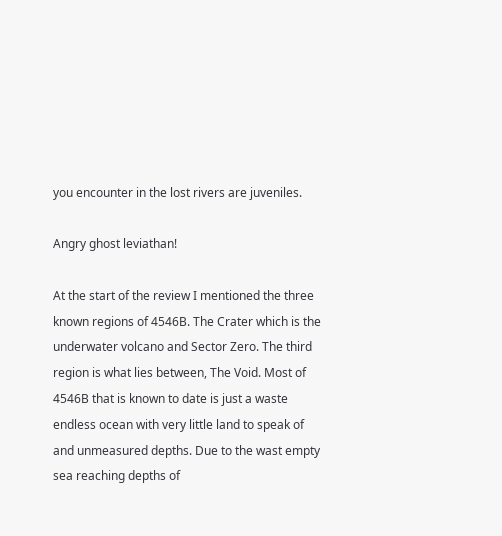you encounter in the lost rivers are juveniles.

Angry ghost leviathan!

At the start of the review I mentioned the three known regions of 4546B. The Crater which is the underwater volcano and Sector Zero. The third region is what lies between, The Void. Most of 4546B that is known to date is just a waste endless ocean with very little land to speak of and unmeasured depths. Due to the wast empty sea reaching depths of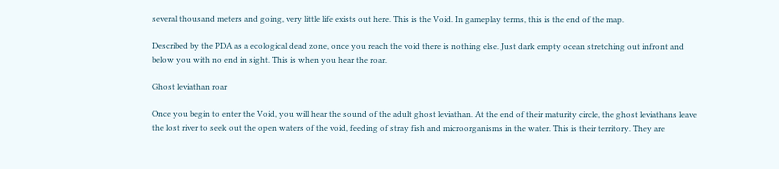several thousand meters and going, very little life exists out here. This is the Void. In gameplay terms, this is the end of the map.

Described by the PDA as a ecological dead zone, once you reach the void there is nothing else. Just dark empty ocean stretching out infront and below you with no end in sight. This is when you hear the roar.

Ghost leviathan roar

Once you begin to enter the Void, you will hear the sound of the adult ghost leviathan. At the end of their maturity circle, the ghost leviathans leave the lost river to seek out the open waters of the void, feeding of stray fish and microorganisms in the water. This is their territory. They are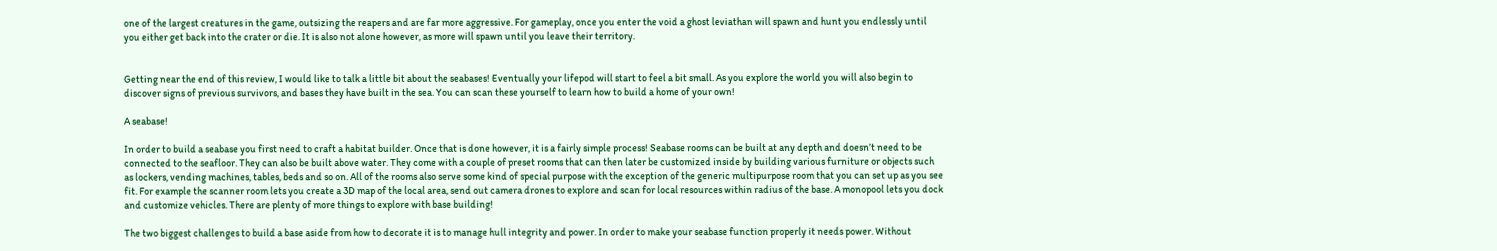one of the largest creatures in the game, outsizing the reapers and are far more aggressive. For gameplay, once you enter the void a ghost leviathan will spawn and hunt you endlessly until you either get back into the crater or die. It is also not alone however, as more will spawn until you leave their territory.


Getting near the end of this review, I would like to talk a little bit about the seabases! Eventually your lifepod will start to feel a bit small. As you explore the world you will also begin to discover signs of previous survivors, and bases they have built in the sea. You can scan these yourself to learn how to build a home of your own!

A seabase!

In order to build a seabase you first need to craft a habitat builder. Once that is done however, it is a fairly simple process! Seabase rooms can be built at any depth and doesn’t need to be connected to the seafloor. They can also be built above water. They come with a couple of preset rooms that can then later be customized inside by building various furniture or objects such as lockers, vending machines, tables, beds and so on. All of the rooms also serve some kind of special purpose with the exception of the generic multipurpose room that you can set up as you see fit. For example the scanner room lets you create a 3D map of the local area, send out camera drones to explore and scan for local resources within radius of the base. A monopool lets you dock and customize vehicles. There are plenty of more things to explore with base building!

The two biggest challenges to build a base aside from how to decorate it is to manage hull integrity and power. In order to make your seabase function properly it needs power. Without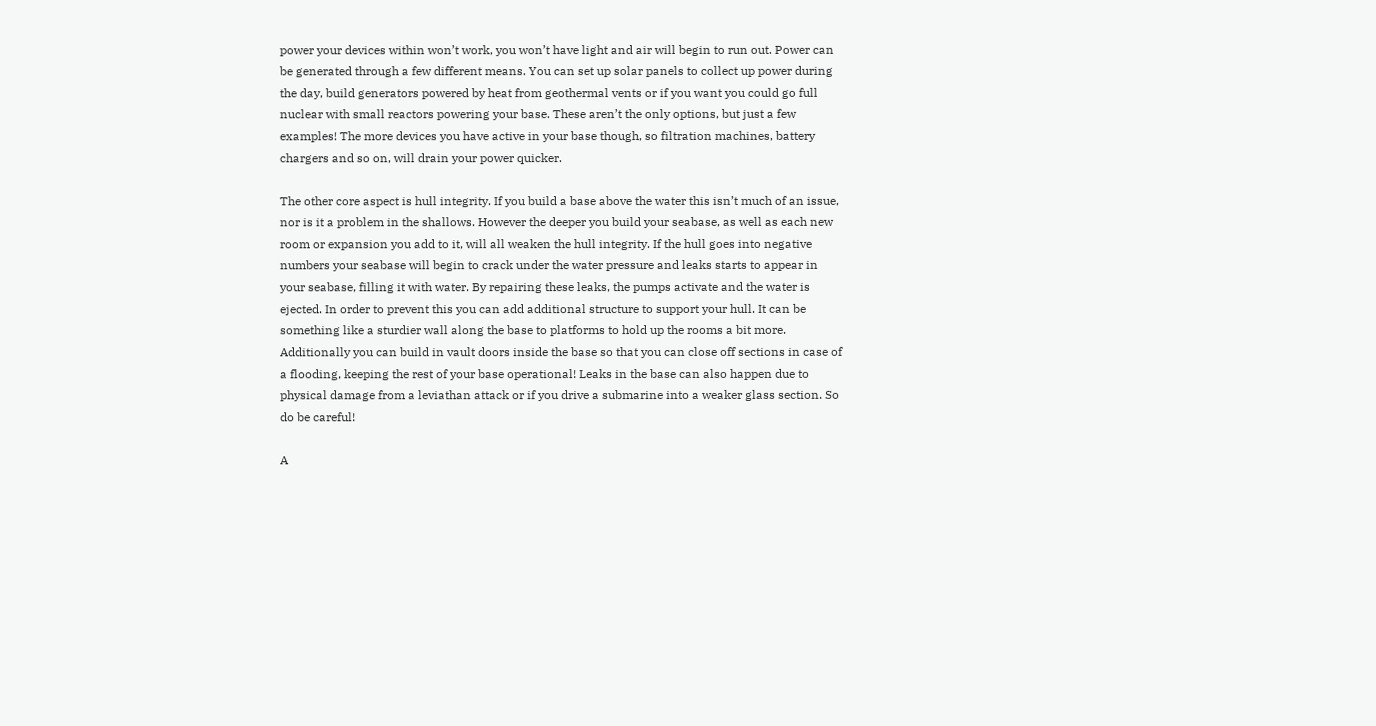power your devices within won’t work, you won’t have light and air will begin to run out. Power can be generated through a few different means. You can set up solar panels to collect up power during the day, build generators powered by heat from geothermal vents or if you want you could go full nuclear with small reactors powering your base. These aren’t the only options, but just a few examples! The more devices you have active in your base though, so filtration machines, battery chargers and so on, will drain your power quicker.

The other core aspect is hull integrity. If you build a base above the water this isn’t much of an issue, nor is it a problem in the shallows. However the deeper you build your seabase, as well as each new room or expansion you add to it, will all weaken the hull integrity. If the hull goes into negative numbers your seabase will begin to crack under the water pressure and leaks starts to appear in your seabase, filling it with water. By repairing these leaks, the pumps activate and the water is ejected. In order to prevent this you can add additional structure to support your hull. It can be something like a sturdier wall along the base to platforms to hold up the rooms a bit more. Additionally you can build in vault doors inside the base so that you can close off sections in case of a flooding, keeping the rest of your base operational! Leaks in the base can also happen due to physical damage from a leviathan attack or if you drive a submarine into a weaker glass section. So do be careful!

A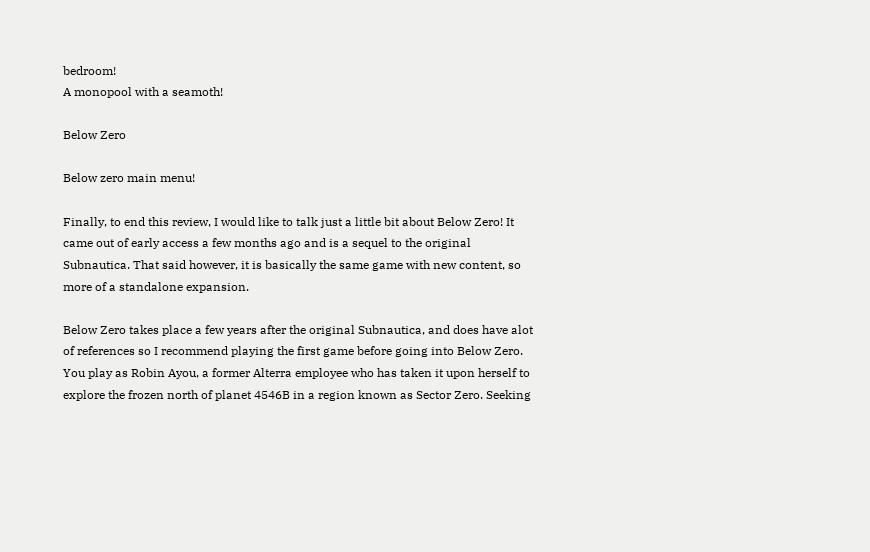bedroom!
A monopool with a seamoth!

Below Zero

Below zero main menu!

Finally, to end this review, I would like to talk just a little bit about Below Zero! It came out of early access a few months ago and is a sequel to the original Subnautica. That said however, it is basically the same game with new content, so more of a standalone expansion.

Below Zero takes place a few years after the original Subnautica, and does have alot of references so I recommend playing the first game before going into Below Zero. You play as Robin Ayou, a former Alterra employee who has taken it upon herself to explore the frozen north of planet 4546B in a region known as Sector Zero. Seeking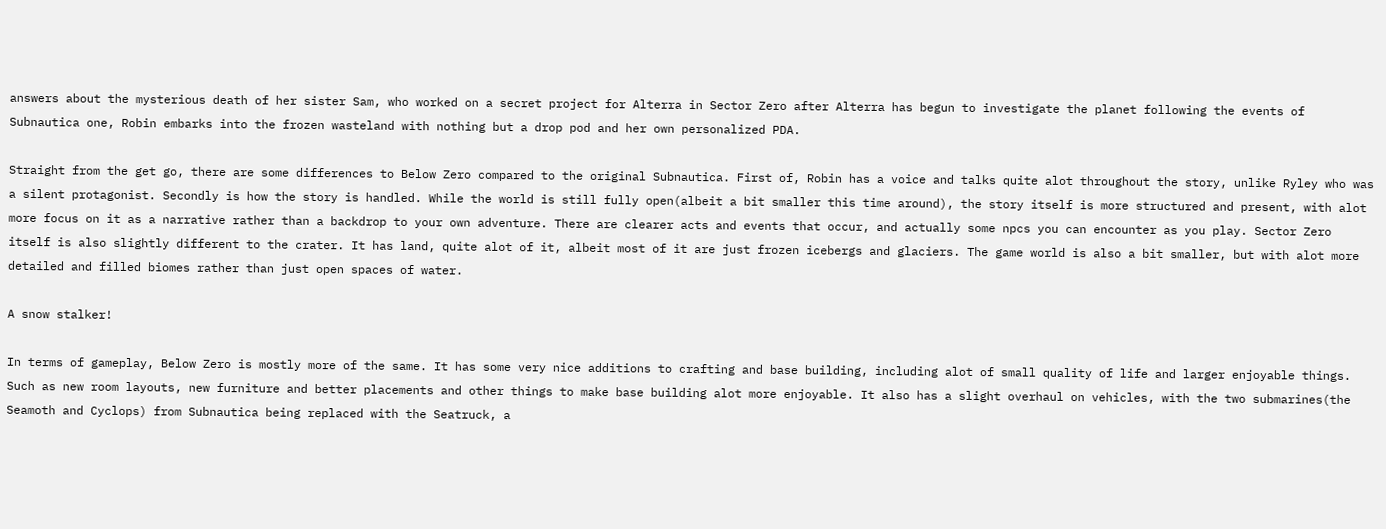answers about the mysterious death of her sister Sam, who worked on a secret project for Alterra in Sector Zero after Alterra has begun to investigate the planet following the events of Subnautica one, Robin embarks into the frozen wasteland with nothing but a drop pod and her own personalized PDA.

Straight from the get go, there are some differences to Below Zero compared to the original Subnautica. First of, Robin has a voice and talks quite alot throughout the story, unlike Ryley who was a silent protagonist. Secondly is how the story is handled. While the world is still fully open(albeit a bit smaller this time around), the story itself is more structured and present, with alot more focus on it as a narrative rather than a backdrop to your own adventure. There are clearer acts and events that occur, and actually some npcs you can encounter as you play. Sector Zero itself is also slightly different to the crater. It has land, quite alot of it, albeit most of it are just frozen icebergs and glaciers. The game world is also a bit smaller, but with alot more detailed and filled biomes rather than just open spaces of water.

A snow stalker!

In terms of gameplay, Below Zero is mostly more of the same. It has some very nice additions to crafting and base building, including alot of small quality of life and larger enjoyable things. Such as new room layouts, new furniture and better placements and other things to make base building alot more enjoyable. It also has a slight overhaul on vehicles, with the two submarines(the Seamoth and Cyclops) from Subnautica being replaced with the Seatruck, a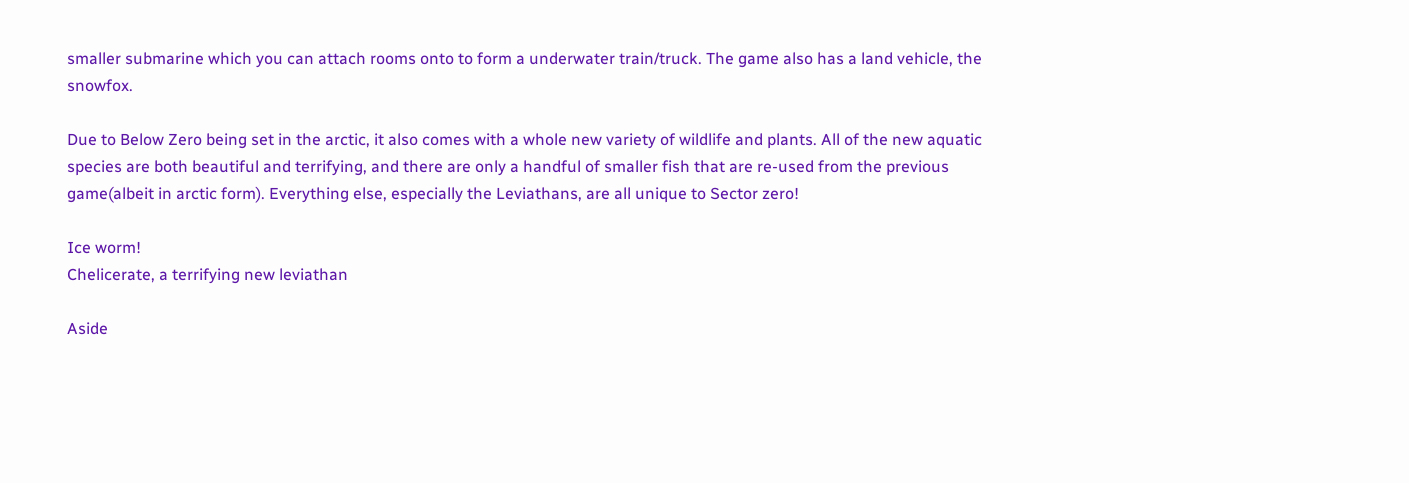smaller submarine which you can attach rooms onto to form a underwater train/truck. The game also has a land vehicle, the snowfox.

Due to Below Zero being set in the arctic, it also comes with a whole new variety of wildlife and plants. All of the new aquatic species are both beautiful and terrifying, and there are only a handful of smaller fish that are re-used from the previous game(albeit in arctic form). Everything else, especially the Leviathans, are all unique to Sector zero!

Ice worm!
Chelicerate, a terrifying new leviathan

Aside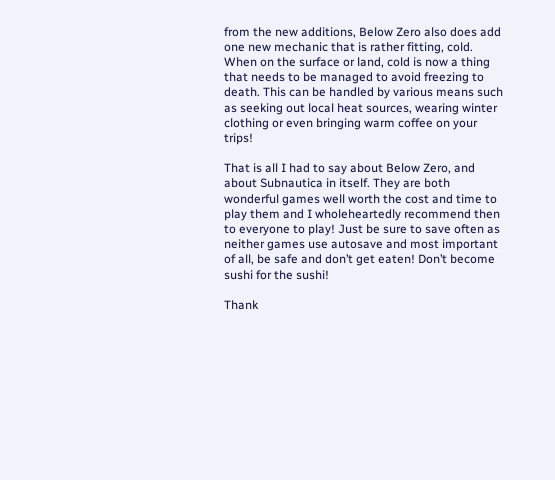from the new additions, Below Zero also does add one new mechanic that is rather fitting, cold. When on the surface or land, cold is now a thing that needs to be managed to avoid freezing to death. This can be handled by various means such as seeking out local heat sources, wearing winter clothing or even bringing warm coffee on your trips!

That is all I had to say about Below Zero, and about Subnautica in itself. They are both wonderful games well worth the cost and time to play them and I wholeheartedly recommend then to everyone to play! Just be sure to save often as neither games use autosave and most important of all, be safe and don’t get eaten! Don’t become sushi for the sushi!

Thank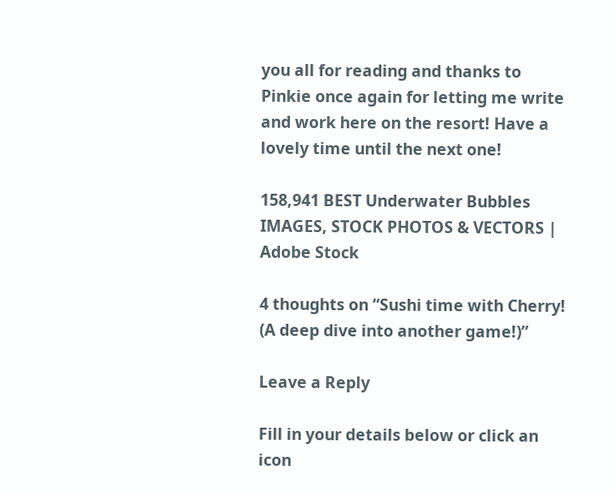you all for reading and thanks to Pinkie once again for letting me write and work here on the resort! Have a lovely time until the next one!

158,941 BEST Underwater Bubbles IMAGES, STOCK PHOTOS & VECTORS | Adobe Stock

4 thoughts on “Sushi time with Cherry! (A deep dive into another game!)”

Leave a Reply

Fill in your details below or click an icon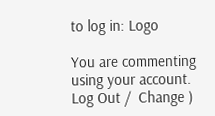to log in: Logo

You are commenting using your account. Log Out /  Change )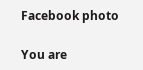Facebook photo

You are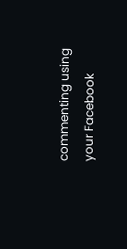commenting using your Facebook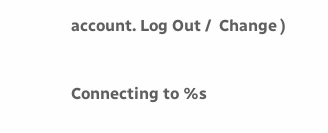account. Log Out /  Change )

Connecting to %s